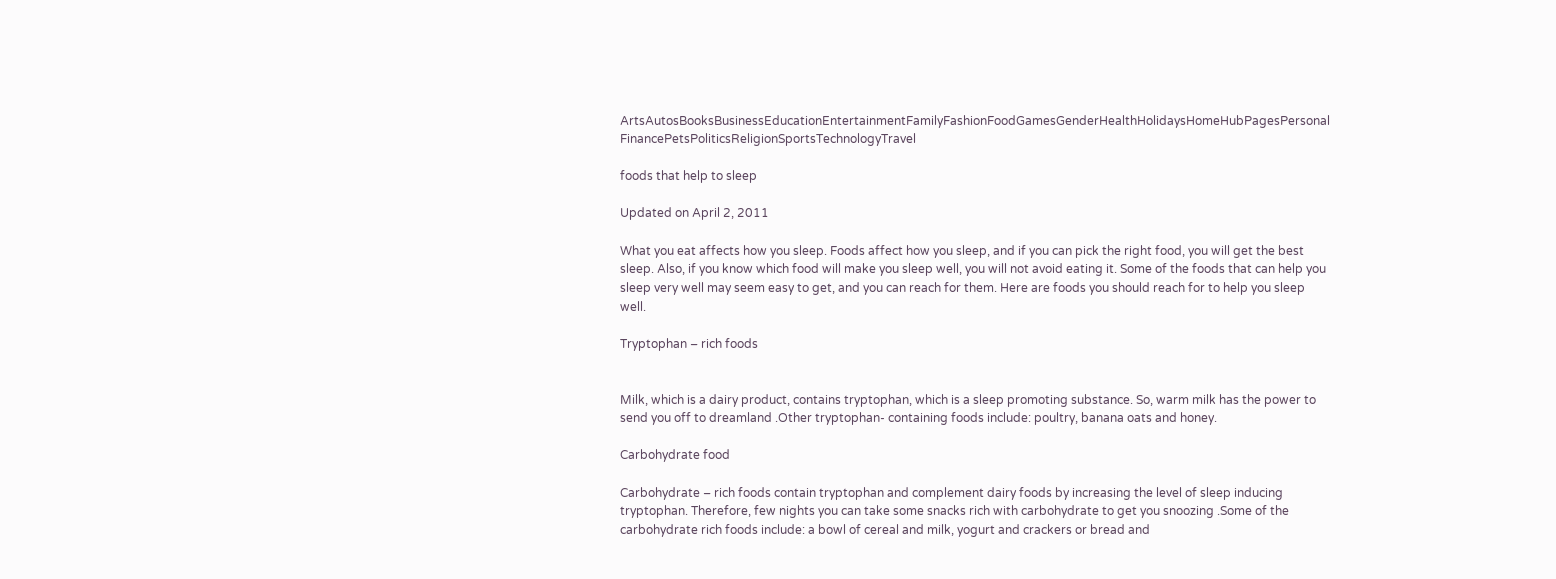ArtsAutosBooksBusinessEducationEntertainmentFamilyFashionFoodGamesGenderHealthHolidaysHomeHubPagesPersonal FinancePetsPoliticsReligionSportsTechnologyTravel

foods that help to sleep

Updated on April 2, 2011

What you eat affects how you sleep. Foods affect how you sleep, and if you can pick the right food, you will get the best sleep. Also, if you know which food will make you sleep well, you will not avoid eating it. Some of the foods that can help you sleep very well may seem easy to get, and you can reach for them. Here are foods you should reach for to help you sleep well.

Tryptophan – rich foods


Milk, which is a dairy product, contains tryptophan, which is a sleep promoting substance. So, warm milk has the power to send you off to dreamland .Other tryptophan- containing foods include: poultry, banana oats and honey.

Carbohydrate food

Carbohydrate – rich foods contain tryptophan and complement dairy foods by increasing the level of sleep inducing tryptophan. Therefore, few nights you can take some snacks rich with carbohydrate to get you snoozing .Some of the carbohydrate rich foods include: a bowl of cereal and milk, yogurt and crackers or bread and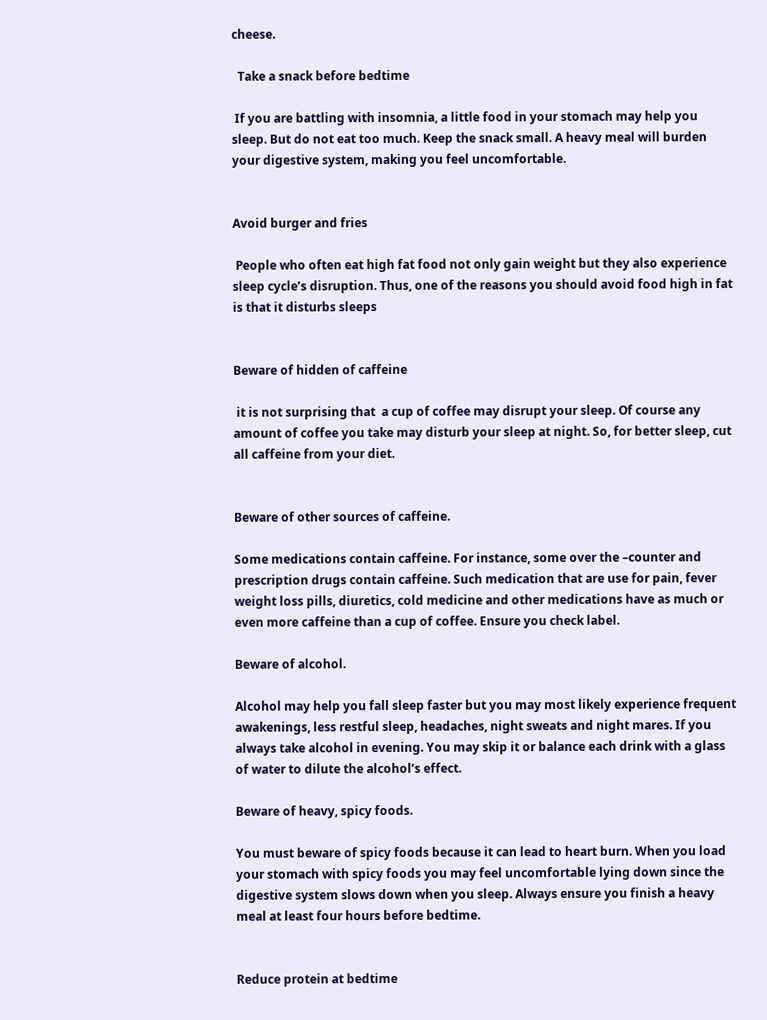cheese.

  Take a snack before bedtime

 If you are battling with insomnia, a little food in your stomach may help you sleep. But do not eat too much. Keep the snack small. A heavy meal will burden your digestive system, making you feel uncomfortable.


Avoid burger and fries

 People who often eat high fat food not only gain weight but they also experience sleep cycle’s disruption. Thus, one of the reasons you should avoid food high in fat is that it disturbs sleeps


Beware of hidden of caffeine

 it is not surprising that  a cup of coffee may disrupt your sleep. Of course any amount of coffee you take may disturb your sleep at night. So, for better sleep, cut all caffeine from your diet.


Beware of other sources of caffeine.

Some medications contain caffeine. For instance, some over the –counter and prescription drugs contain caffeine. Such medication that are use for pain, fever weight loss pills, diuretics, cold medicine and other medications have as much or even more caffeine than a cup of coffee. Ensure you check label.

Beware of alcohol.

Alcohol may help you fall sleep faster but you may most likely experience frequent awakenings, less restful sleep, headaches, night sweats and night mares. If you always take alcohol in evening. You may skip it or balance each drink with a glass of water to dilute the alcohol’s effect.

Beware of heavy, spicy foods.

You must beware of spicy foods because it can lead to heart burn. When you load your stomach with spicy foods you may feel uncomfortable lying down since the digestive system slows down when you sleep. Always ensure you finish a heavy meal at least four hours before bedtime.


Reduce protein at bedtime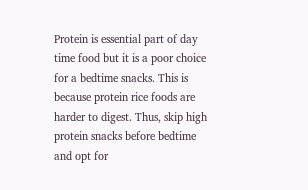Protein is essential part of day time food but it is a poor choice for a bedtime snacks. This is because protein rice foods are harder to digest. Thus, skip high protein snacks before bedtime and opt for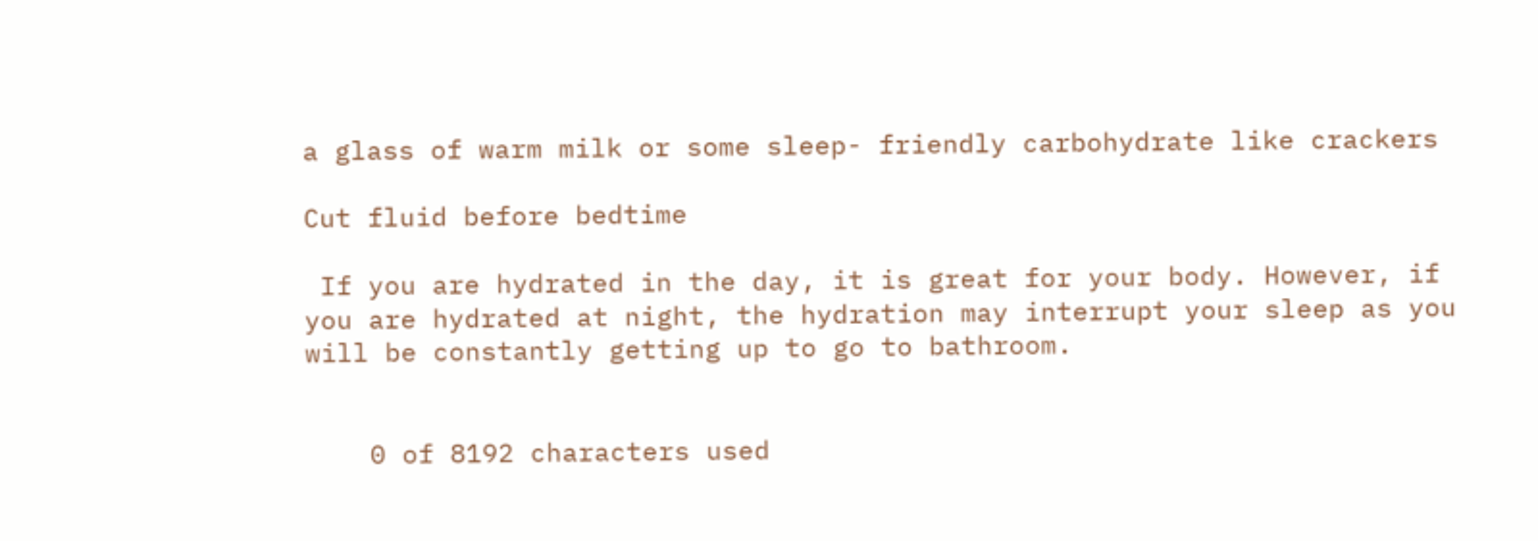a glass of warm milk or some sleep- friendly carbohydrate like crackers

Cut fluid before bedtime

 If you are hydrated in the day, it is great for your body. However, if you are hydrated at night, the hydration may interrupt your sleep as you will be constantly getting up to go to bathroom.


    0 of 8192 characters used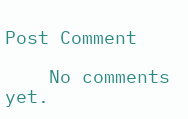Post Comment

    No comments yet.